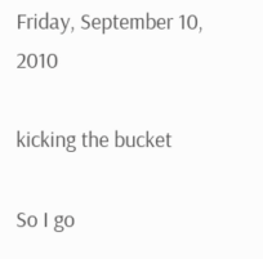Friday, September 10, 2010

kicking the bucket

So I go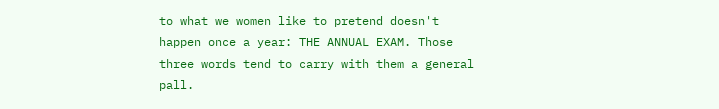to what we women like to pretend doesn't happen once a year: THE ANNUAL EXAM. Those three words tend to carry with them a general pall.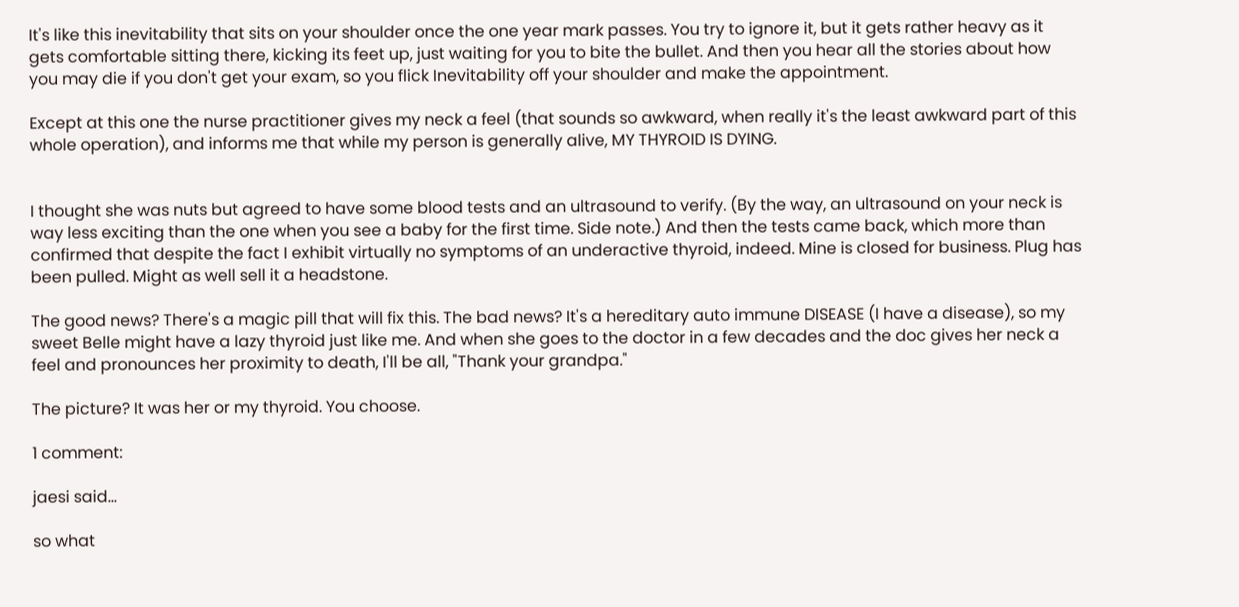It's like this inevitability that sits on your shoulder once the one year mark passes. You try to ignore it, but it gets rather heavy as it gets comfortable sitting there, kicking its feet up, just waiting for you to bite the bullet. And then you hear all the stories about how you may die if you don't get your exam, so you flick Inevitability off your shoulder and make the appointment.

Except at this one the nurse practitioner gives my neck a feel (that sounds so awkward, when really it's the least awkward part of this whole operation), and informs me that while my person is generally alive, MY THYROID IS DYING.


I thought she was nuts but agreed to have some blood tests and an ultrasound to verify. (By the way, an ultrasound on your neck is way less exciting than the one when you see a baby for the first time. Side note.) And then the tests came back, which more than confirmed that despite the fact I exhibit virtually no symptoms of an underactive thyroid, indeed. Mine is closed for business. Plug has been pulled. Might as well sell it a headstone.

The good news? There's a magic pill that will fix this. The bad news? It's a hereditary auto immune DISEASE (I have a disease), so my sweet Belle might have a lazy thyroid just like me. And when she goes to the doctor in a few decades and the doc gives her neck a feel and pronounces her proximity to death, I'll be all, "Thank your grandpa."

The picture? It was her or my thyroid. You choose.

1 comment:

jaesi said...

so what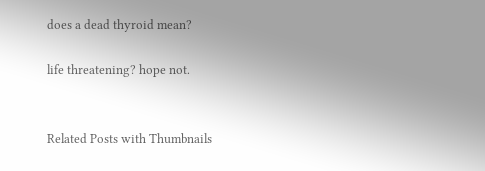does a dead thyroid mean?

life threatening? hope not.


Related Posts with Thumbnails